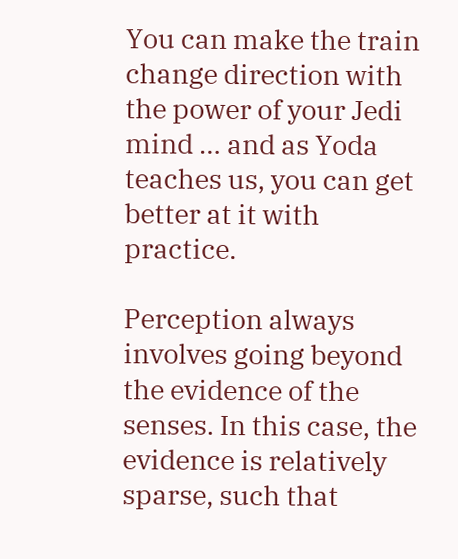You can make the train change direction with the power of your Jedi mind … and as Yoda teaches us, you can get better at it with practice.

Perception always involves going beyond the evidence of the senses. In this case, the evidence is relatively sparse, such that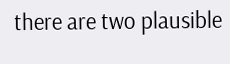there are two plausible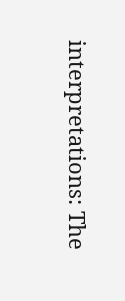interpretations: The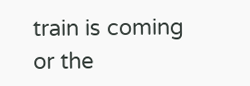train is coming or the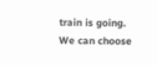train is going. We can choose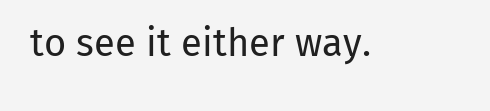to see it either way.